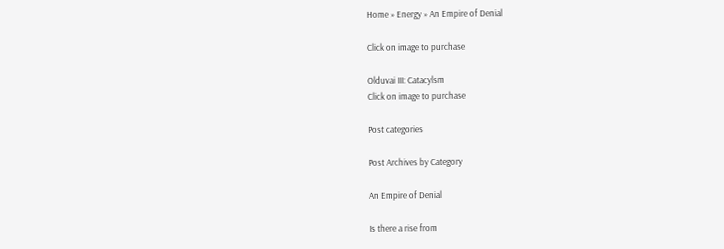Home » Energy » An Empire of Denial

Click on image to purchase

Olduvai III: Catacylsm
Click on image to purchase

Post categories

Post Archives by Category

An Empire of Denial

Is there a rise from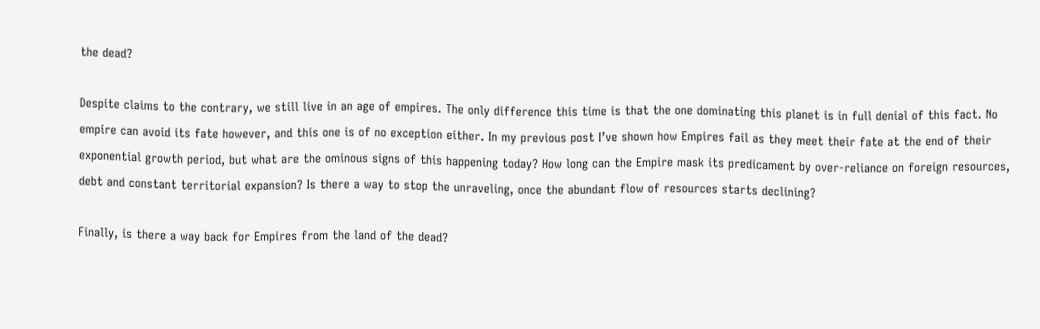the dead?

Despite claims to the contrary, we still live in an age of empires. The only difference this time is that the one dominating this planet is in full denial of this fact. No empire can avoid its fate however, and this one is of no exception either. In my previous post I’ve shown how Empires fail as they meet their fate at the end of their exponential growth period, but what are the ominous signs of this happening today? How long can the Empire mask its predicament by over-reliance on foreign resources, debt and constant territorial expansion? Is there a way to stop the unraveling, once the abundant flow of resources starts declining?

Finally, is there a way back for Empires from the land of the dead?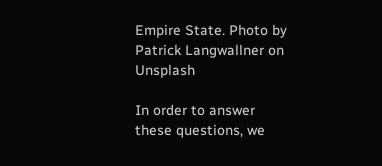Empire State. Photo by Patrick Langwallner on Unsplash

In order to answer these questions, we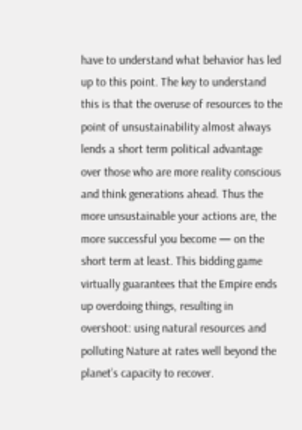have to understand what behavior has led up to this point. The key to understand this is that the overuse of resources to the point of unsustainability almost always lends a short term political advantage over those who are more reality conscious and think generations ahead. Thus the more unsustainable your actions are, the more successful you become — on the short term at least. This bidding game virtually guarantees that the Empire ends up overdoing things, resulting in overshoot: using natural resources and polluting Nature at rates well beyond the planet’s capacity to recover.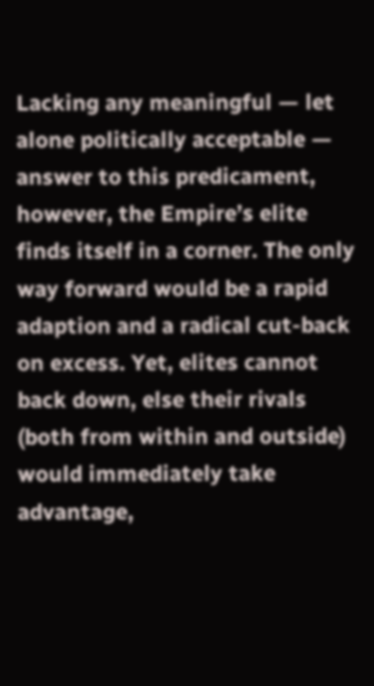Lacking any meaningful — let alone politically acceptable — answer to this predicament, however, the Empire’s elite finds itself in a corner. The only way forward would be a rapid adaption and a radical cut-back on excess. Yet, elites cannot back down, else their rivals (both from within and outside) would immediately take advantage,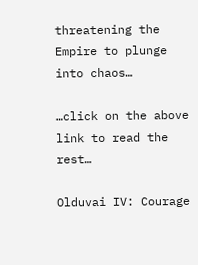threatening the Empire to plunge into chaos…

…click on the above link to read the rest…

Olduvai IV: Courage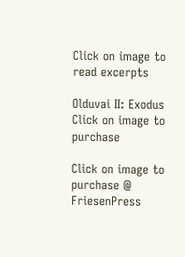Click on image to read excerpts

Olduvai II: Exodus
Click on image to purchase

Click on image to purchase @ FriesenPress